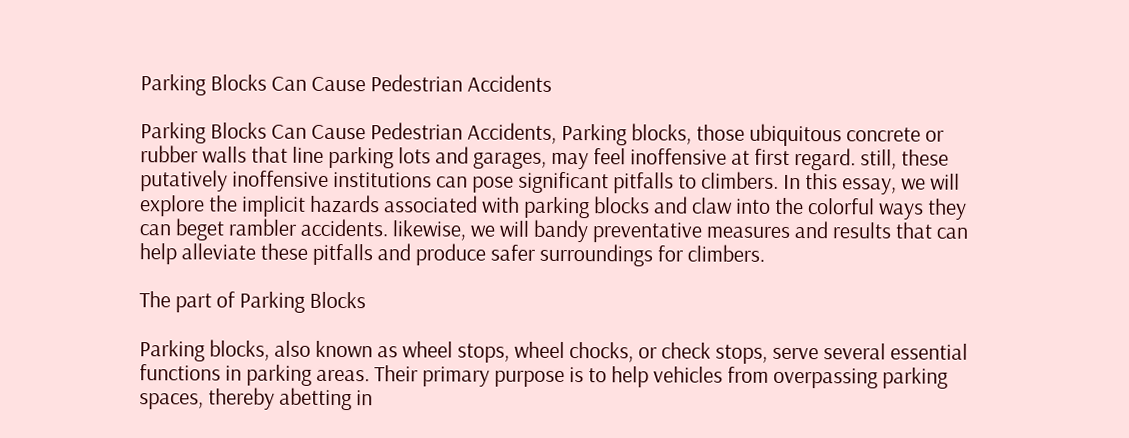Parking Blocks Can Cause Pedestrian Accidents

Parking Blocks Can Cause Pedestrian Accidents, Parking blocks, those ubiquitous concrete or rubber walls that line parking lots and garages, may feel inoffensive at first regard. still, these putatively inoffensive institutions can pose significant pitfalls to climbers. In this essay, we will explore the implicit hazards associated with parking blocks and claw into the colorful ways they can beget rambler accidents. likewise, we will bandy preventative measures and results that can help alleviate these pitfalls and produce safer surroundings for climbers.

The part of Parking Blocks

Parking blocks, also known as wheel stops, wheel chocks, or check stops, serve several essential functions in parking areas. Their primary purpose is to help vehicles from overpassing parking spaces, thereby abetting in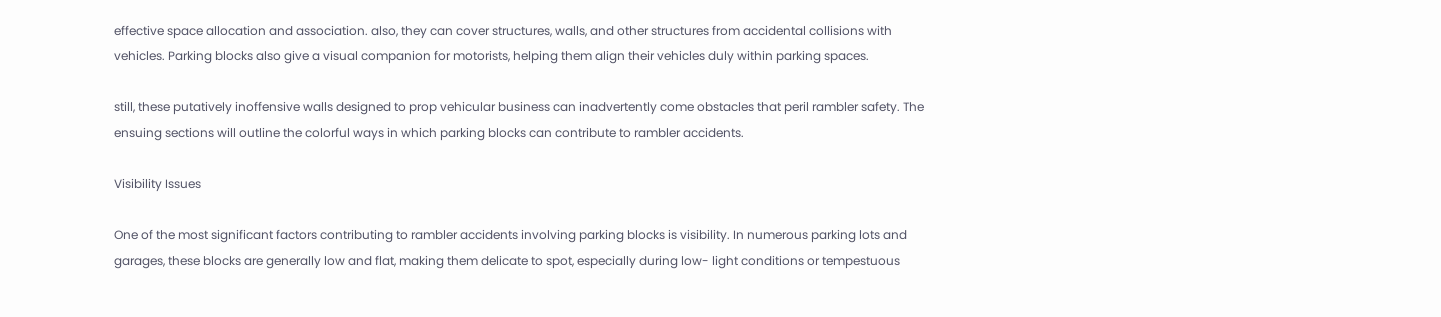effective space allocation and association. also, they can cover structures, walls, and other structures from accidental collisions with vehicles. Parking blocks also give a visual companion for motorists, helping them align their vehicles duly within parking spaces.

still, these putatively inoffensive walls designed to prop vehicular business can inadvertently come obstacles that peril rambler safety. The ensuing sections will outline the colorful ways in which parking blocks can contribute to rambler accidents.

Visibility Issues

One of the most significant factors contributing to rambler accidents involving parking blocks is visibility. In numerous parking lots and garages, these blocks are generally low and flat, making them delicate to spot, especially during low- light conditions or tempestuous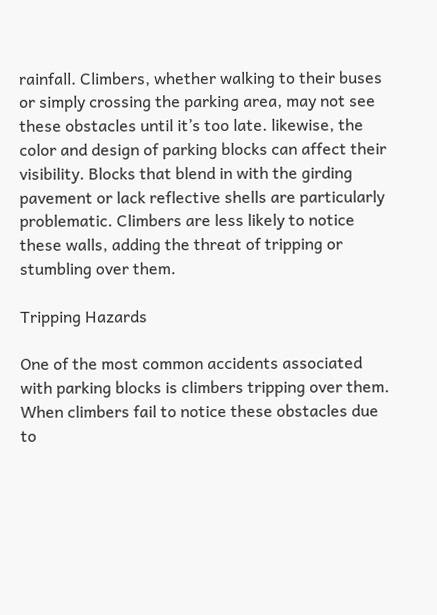rainfall. Climbers, whether walking to their buses or simply crossing the parking area, may not see these obstacles until it’s too late. likewise, the color and design of parking blocks can affect their visibility. Blocks that blend in with the girding pavement or lack reflective shells are particularly problematic. Climbers are less likely to notice these walls, adding the threat of tripping or stumbling over them.

Tripping Hazards

One of the most common accidents associated with parking blocks is climbers tripping over them. When climbers fail to notice these obstacles due to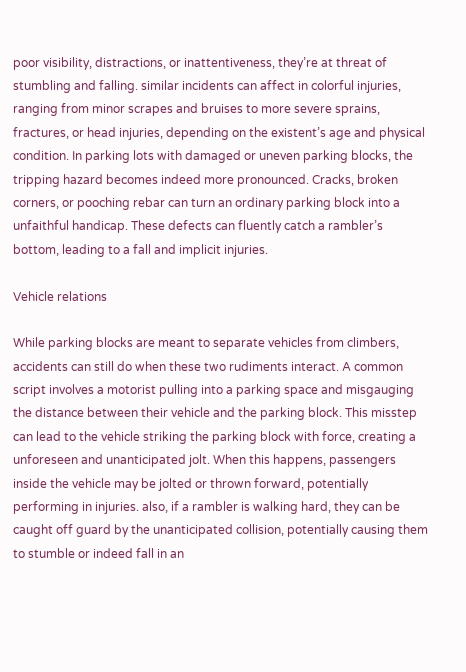poor visibility, distractions, or inattentiveness, they’re at threat of stumbling and falling. similar incidents can affect in colorful injuries, ranging from minor scrapes and bruises to more severe sprains, fractures, or head injuries, depending on the existent’s age and physical condition. In parking lots with damaged or uneven parking blocks, the tripping hazard becomes indeed more pronounced. Cracks, broken corners, or pooching rebar can turn an ordinary parking block into a unfaithful handicap. These defects can fluently catch a rambler’s bottom, leading to a fall and implicit injuries.

Vehicle relations

While parking blocks are meant to separate vehicles from climbers, accidents can still do when these two rudiments interact. A common script involves a motorist pulling into a parking space and misgauging the distance between their vehicle and the parking block. This misstep can lead to the vehicle striking the parking block with force, creating a unforeseen and unanticipated jolt. When this happens, passengers inside the vehicle may be jolted or thrown forward, potentially performing in injuries. also, if a rambler is walking hard, they can be caught off guard by the unanticipated collision, potentially causing them to stumble or indeed fall in an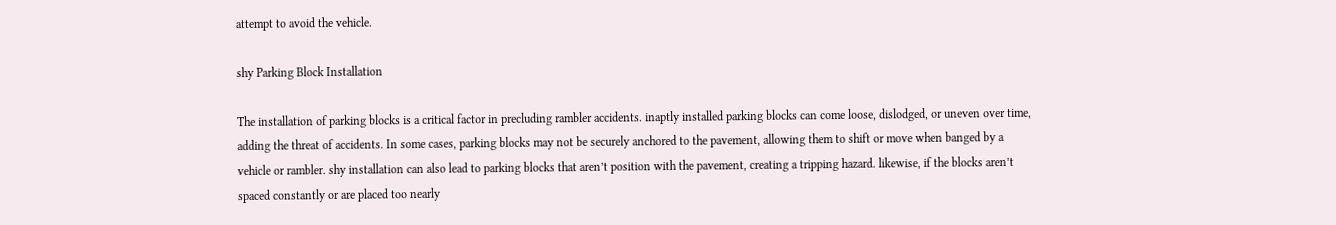attempt to avoid the vehicle.

shy Parking Block Installation

The installation of parking blocks is a critical factor in precluding rambler accidents. inaptly installed parking blocks can come loose, dislodged, or uneven over time, adding the threat of accidents. In some cases, parking blocks may not be securely anchored to the pavement, allowing them to shift or move when banged by a vehicle or rambler. shy installation can also lead to parking blocks that aren’t position with the pavement, creating a tripping hazard. likewise, if the blocks aren’t spaced constantly or are placed too nearly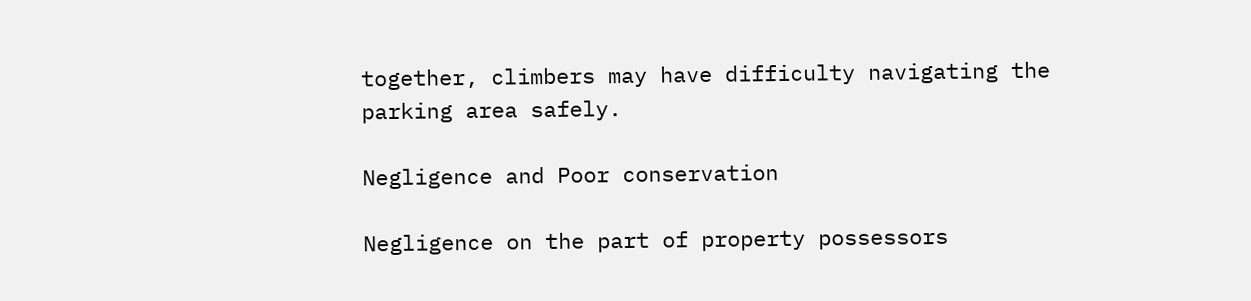together, climbers may have difficulty navigating the parking area safely.

Negligence and Poor conservation

Negligence on the part of property possessors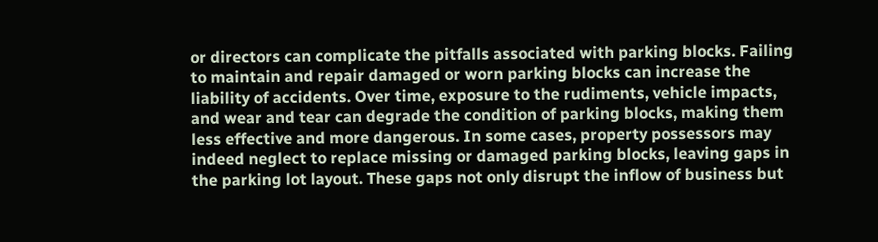or directors can complicate the pitfalls associated with parking blocks. Failing to maintain and repair damaged or worn parking blocks can increase the liability of accidents. Over time, exposure to the rudiments, vehicle impacts, and wear and tear can degrade the condition of parking blocks, making them less effective and more dangerous. In some cases, property possessors may indeed neglect to replace missing or damaged parking blocks, leaving gaps in the parking lot layout. These gaps not only disrupt the inflow of business but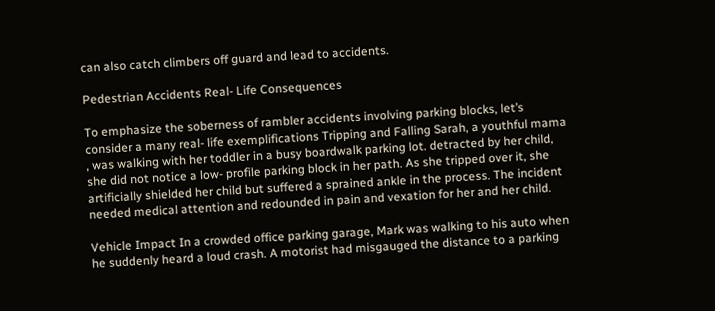can also catch climbers off guard and lead to accidents.

Pedestrian Accidents Real- Life Consequences

To emphasize the soberness of rambler accidents involving parking blocks, let’s consider a many real- life exemplifications Tripping and Falling Sarah, a youthful mama , was walking with her toddler in a busy boardwalk parking lot. detracted by her child, she did not notice a low- profile parking block in her path. As she tripped over it, she artificially shielded her child but suffered a sprained ankle in the process. The incident needed medical attention and redounded in pain and vexation for her and her child.

Vehicle Impact In a crowded office parking garage, Mark was walking to his auto when he suddenly heard a loud crash. A motorist had misgauged the distance to a parking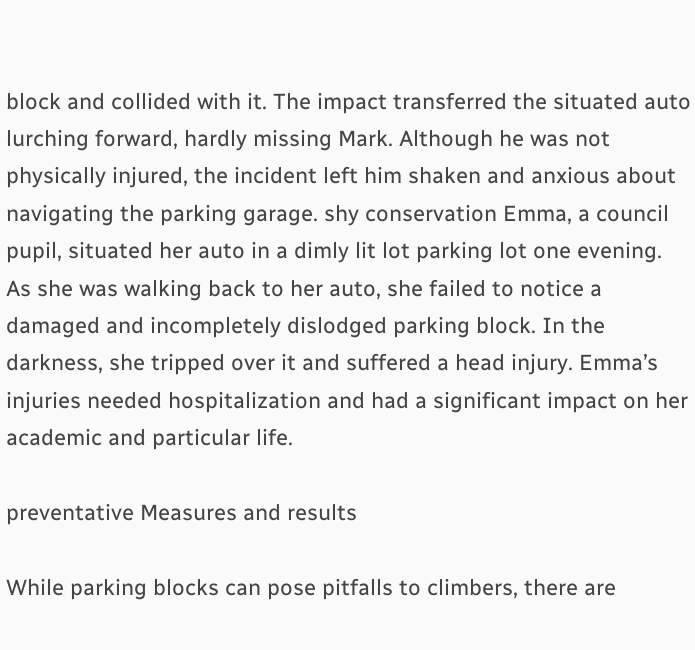block and collided with it. The impact transferred the situated auto lurching forward, hardly missing Mark. Although he was not physically injured, the incident left him shaken and anxious about navigating the parking garage. shy conservation Emma, a council pupil, situated her auto in a dimly lit lot parking lot one evening. As she was walking back to her auto, she failed to notice a damaged and incompletely dislodged parking block. In the darkness, she tripped over it and suffered a head injury. Emma’s injuries needed hospitalization and had a significant impact on her academic and particular life.

preventative Measures and results

While parking blocks can pose pitfalls to climbers, there are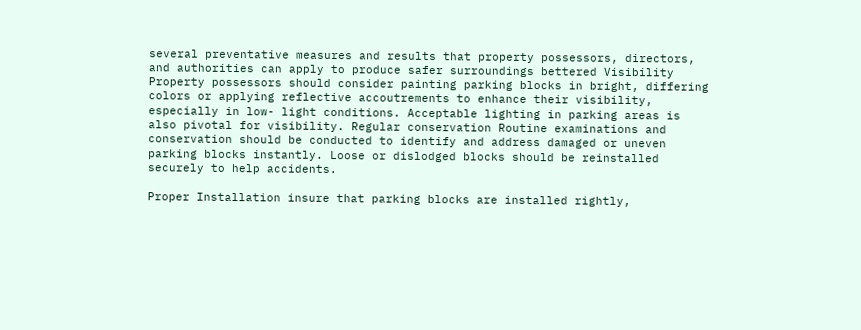several preventative measures and results that property possessors, directors, and authorities can apply to produce safer surroundings bettered Visibility Property possessors should consider painting parking blocks in bright, differing colors or applying reflective accoutrements to enhance their visibility, especially in low- light conditions. Acceptable lighting in parking areas is also pivotal for visibility. Regular conservation Routine examinations and conservation should be conducted to identify and address damaged or uneven parking blocks instantly. Loose or dislodged blocks should be reinstalled securely to help accidents.

Proper Installation insure that parking blocks are installed rightly,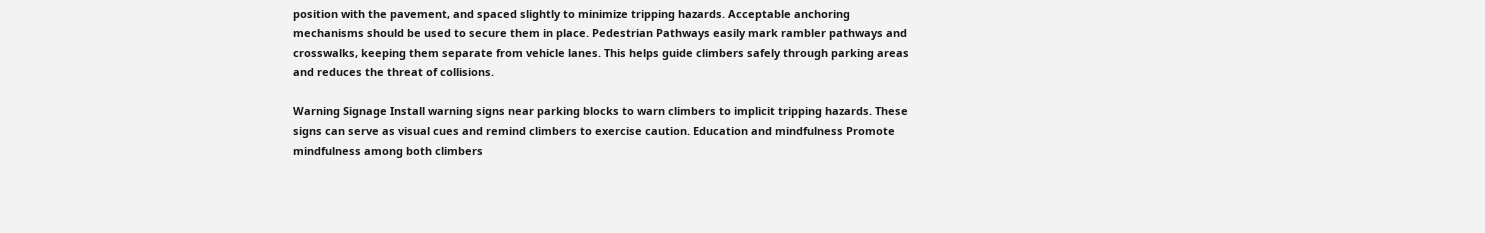position with the pavement, and spaced slightly to minimize tripping hazards. Acceptable anchoring mechanisms should be used to secure them in place. Pedestrian Pathways easily mark rambler pathways and crosswalks, keeping them separate from vehicle lanes. This helps guide climbers safely through parking areas and reduces the threat of collisions.

Warning Signage Install warning signs near parking blocks to warn climbers to implicit tripping hazards. These signs can serve as visual cues and remind climbers to exercise caution. Education and mindfulness Promote mindfulness among both climbers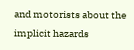and motorists about the implicit hazards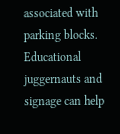associated with parking blocks. Educational juggernauts and signage can help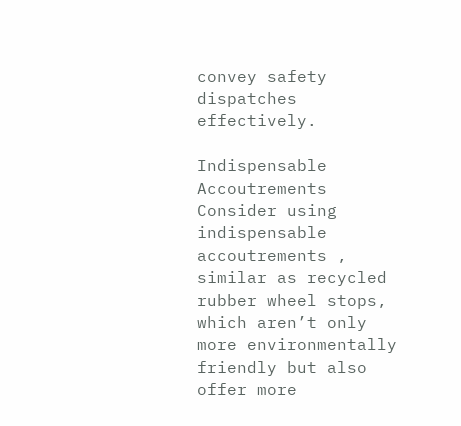convey safety dispatches effectively.

Indispensable Accoutrements Consider using indispensable accoutrements , similar as recycled rubber wheel stops, which aren’t only more environmentally friendly but also offer more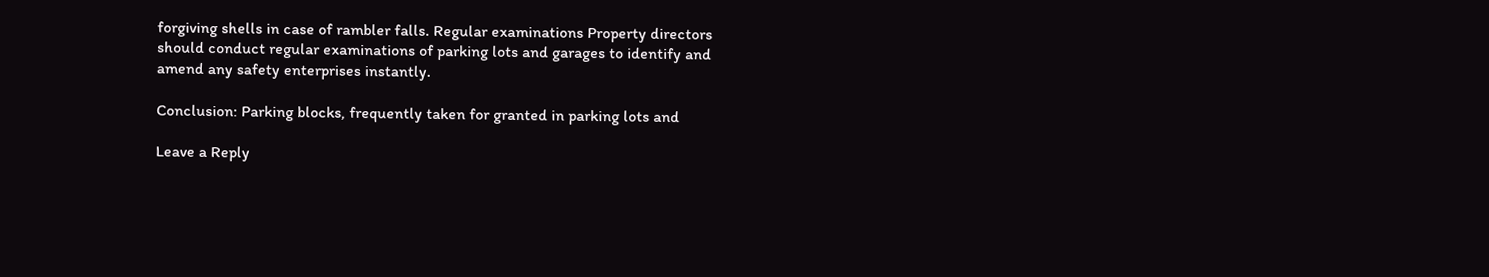forgiving shells in case of rambler falls. Regular examinations Property directors should conduct regular examinations of parking lots and garages to identify and amend any safety enterprises instantly.

Conclusion: Parking blocks, frequently taken for granted in parking lots and

Leave a Reply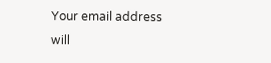Your email address will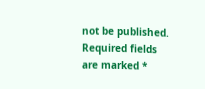not be published. Required fields are marked *